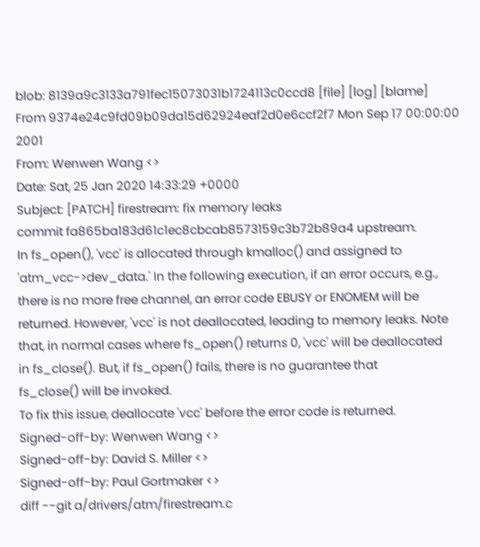blob: 8139a9c3133a791fec15073031b1724113c0ccd8 [file] [log] [blame]
From 9374e24c9fd09b09da15d62924eaf2d0e6ccf2f7 Mon Sep 17 00:00:00 2001
From: Wenwen Wang <>
Date: Sat, 25 Jan 2020 14:33:29 +0000
Subject: [PATCH] firestream: fix memory leaks
commit fa865ba183d61c1ec8cbcab8573159c3b72b89a4 upstream.
In fs_open(), 'vcc' is allocated through kmalloc() and assigned to
'atm_vcc->dev_data.' In the following execution, if an error occurs, e.g.,
there is no more free channel, an error code EBUSY or ENOMEM will be
returned. However, 'vcc' is not deallocated, leading to memory leaks. Note
that, in normal cases where fs_open() returns 0, 'vcc' will be deallocated
in fs_close(). But, if fs_open() fails, there is no guarantee that
fs_close() will be invoked.
To fix this issue, deallocate 'vcc' before the error code is returned.
Signed-off-by: Wenwen Wang <>
Signed-off-by: David S. Miller <>
Signed-off-by: Paul Gortmaker <>
diff --git a/drivers/atm/firestream.c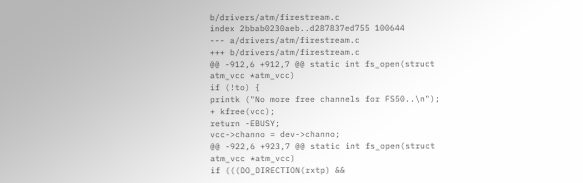b/drivers/atm/firestream.c
index 2bbab0230aeb..d287837ed755 100644
--- a/drivers/atm/firestream.c
+++ b/drivers/atm/firestream.c
@@ -912,6 +912,7 @@ static int fs_open(struct atm_vcc *atm_vcc)
if (!to) {
printk ("No more free channels for FS50..\n");
+ kfree(vcc);
return -EBUSY;
vcc->channo = dev->channo;
@@ -922,6 +923,7 @@ static int fs_open(struct atm_vcc *atm_vcc)
if (((DO_DIRECTION(rxtp) &&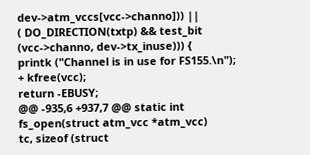dev->atm_vccs[vcc->channo])) ||
( DO_DIRECTION(txtp) && test_bit (vcc->channo, dev->tx_inuse))) {
printk ("Channel is in use for FS155.\n");
+ kfree(vcc);
return -EBUSY;
@@ -935,6 +937,7 @@ static int fs_open(struct atm_vcc *atm_vcc)
tc, sizeof (struct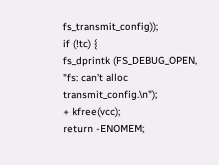fs_transmit_config));
if (!tc) {
fs_dprintk (FS_DEBUG_OPEN, "fs: can't alloc transmit_config.\n");
+ kfree(vcc);
return -ENOMEM;